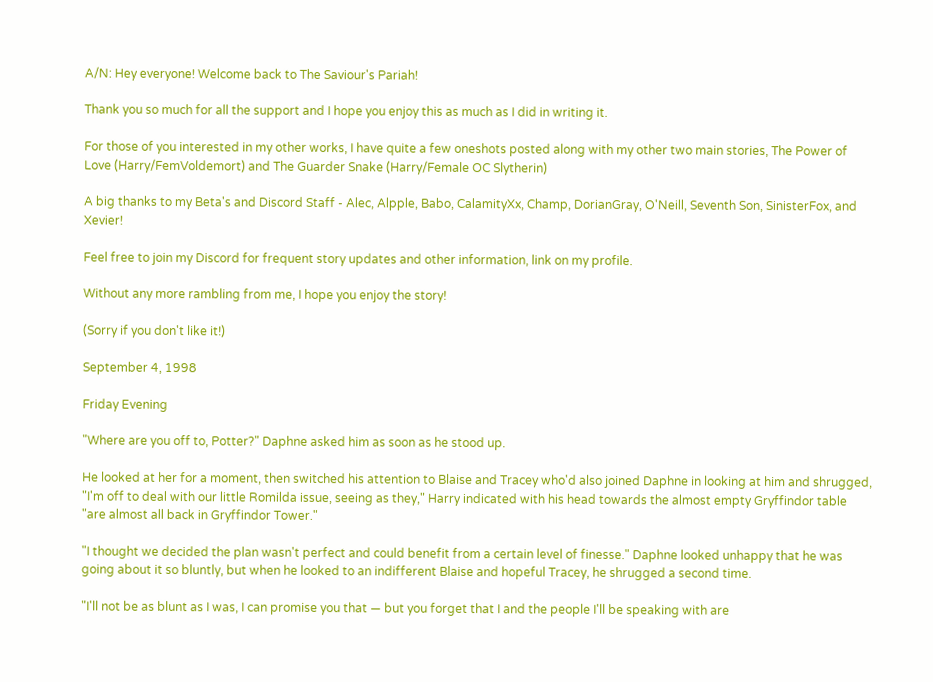A/N: Hey everyone! Welcome back to The Saviour's Pariah!

Thank you so much for all the support and I hope you enjoy this as much as I did in writing it.

For those of you interested in my other works, I have quite a few oneshots posted along with my other two main stories, The Power of Love (Harry/FemVoldemort) and The Guarder Snake (Harry/Female OC Slytherin)

A big thanks to my Beta's and Discord Staff - Alec, Alpple, Babo, CalamityXx, Champ, DorianGray, O'Neill, Seventh Son, SinisterFox, and Xevier!

Feel free to join my Discord for frequent story updates and other information, link on my profile.

Without any more rambling from me, I hope you enjoy the story!

(Sorry if you don't like it!)

September 4, 1998

Friday Evening

"Where are you off to, Potter?" Daphne asked him as soon as he stood up.

He looked at her for a moment, then switched his attention to Blaise and Tracey who'd also joined Daphne in looking at him and shrugged, "I'm off to deal with our little Romilda issue, seeing as they," Harry indicated with his head towards the almost empty Gryffindor table "are almost all back in Gryffindor Tower."

"I thought we decided the plan wasn't perfect and could benefit from a certain level of finesse." Daphne looked unhappy that he was going about it so bluntly, but when he looked to an indifferent Blaise and hopeful Tracey, he shrugged a second time.

"I'll not be as blunt as I was, I can promise you that — but you forget that I and the people I'll be speaking with are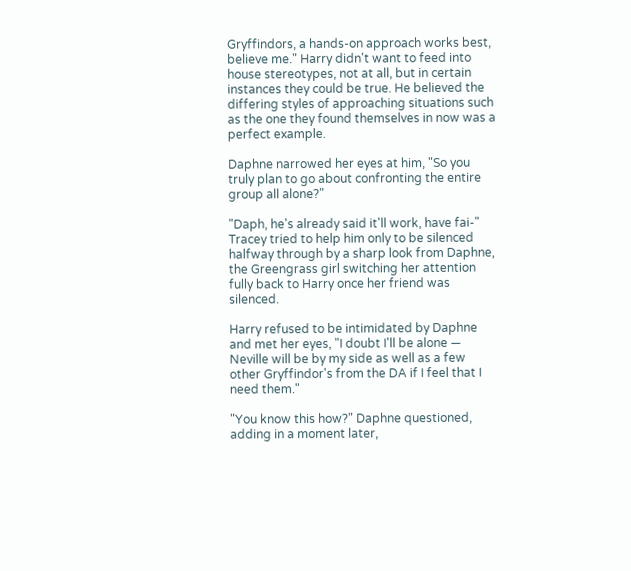Gryffindors, a hands-on approach works best, believe me." Harry didn't want to feed into house stereotypes, not at all, but in certain instances they could be true. He believed the differing styles of approaching situations such as the one they found themselves in now was a perfect example.

Daphne narrowed her eyes at him, "So you truly plan to go about confronting the entire group all alone?"

"Daph, he's already said it'll work, have fai-" Tracey tried to help him only to be silenced halfway through by a sharp look from Daphne, the Greengrass girl switching her attention fully back to Harry once her friend was silenced.

Harry refused to be intimidated by Daphne and met her eyes, "I doubt I'll be alone — Neville will be by my side as well as a few other Gryffindor's from the DA if I feel that I need them."

"You know this how?" Daphne questioned, adding in a moment later,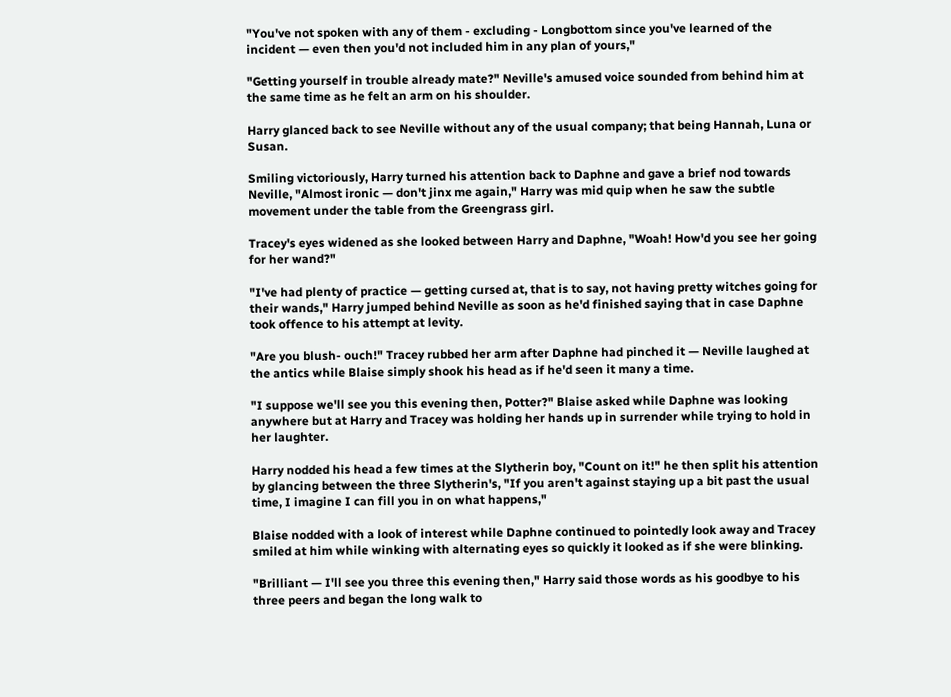"You've not spoken with any of them - excluding - Longbottom since you've learned of the incident — even then you'd not included him in any plan of yours,"

"Getting yourself in trouble already mate?" Neville's amused voice sounded from behind him at the same time as he felt an arm on his shoulder.

Harry glanced back to see Neville without any of the usual company; that being Hannah, Luna or Susan.

Smiling victoriously, Harry turned his attention back to Daphne and gave a brief nod towards Neville, "Almost ironic — don't jinx me again," Harry was mid quip when he saw the subtle movement under the table from the Greengrass girl.

Tracey's eyes widened as she looked between Harry and Daphne, "Woah! How'd you see her going for her wand?"

"I've had plenty of practice — getting cursed at, that is to say, not having pretty witches going for their wands," Harry jumped behind Neville as soon as he'd finished saying that in case Daphne took offence to his attempt at levity.

"Are you blush- ouch!" Tracey rubbed her arm after Daphne had pinched it — Neville laughed at the antics while Blaise simply shook his head as if he'd seen it many a time.

"I suppose we'll see you this evening then, Potter?" Blaise asked while Daphne was looking anywhere but at Harry and Tracey was holding her hands up in surrender while trying to hold in her laughter.

Harry nodded his head a few times at the Slytherin boy, "Count on it!" he then split his attention by glancing between the three Slytherin's, "If you aren't against staying up a bit past the usual time, I imagine I can fill you in on what happens,"

Blaise nodded with a look of interest while Daphne continued to pointedly look away and Tracey smiled at him while winking with alternating eyes so quickly it looked as if she were blinking.

"Brilliant — I'll see you three this evening then," Harry said those words as his goodbye to his three peers and began the long walk to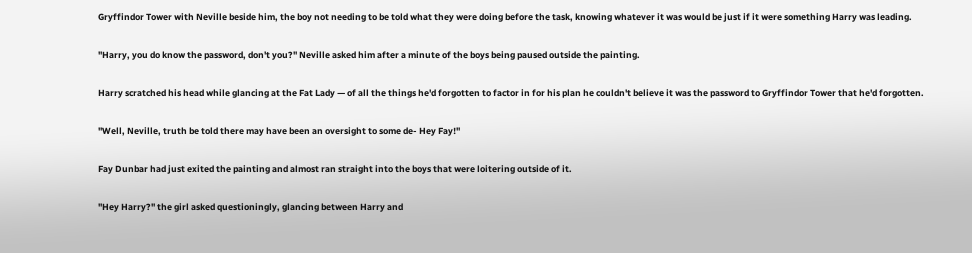Gryffindor Tower with Neville beside him, the boy not needing to be told what they were doing before the task, knowing whatever it was would be just if it were something Harry was leading.

"Harry, you do know the password, don't you?" Neville asked him after a minute of the boys being paused outside the painting.

Harry scratched his head while glancing at the Fat Lady — of all the things he'd forgotten to factor in for his plan he couldn't believe it was the password to Gryffindor Tower that he'd forgotten.

"Well, Neville, truth be told there may have been an oversight to some de- Hey Fay!"

Fay Dunbar had just exited the painting and almost ran straight into the boys that were loitering outside of it.

"Hey Harry?" the girl asked questioningly, glancing between Harry and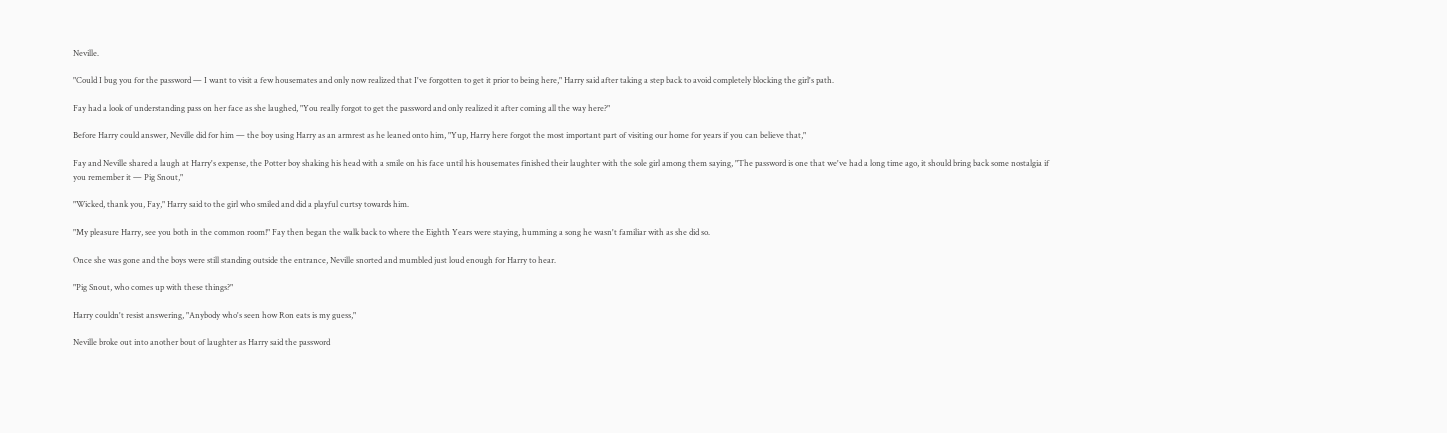Neville.

"Could I bug you for the password — I want to visit a few housemates and only now realized that I've forgotten to get it prior to being here," Harry said after taking a step back to avoid completely blocking the girl's path.

Fay had a look of understanding pass on her face as she laughed, "You really forgot to get the password and only realized it after coming all the way here?"

Before Harry could answer, Neville did for him — the boy using Harry as an armrest as he leaned onto him, "Yup, Harry here forgot the most important part of visiting our home for years if you can believe that,"

Fay and Neville shared a laugh at Harry's expense, the Potter boy shaking his head with a smile on his face until his housemates finished their laughter with the sole girl among them saying, "The password is one that we've had a long time ago, it should bring back some nostalgia if you remember it — Pig Snout,"

"Wicked, thank you, Fay," Harry said to the girl who smiled and did a playful curtsy towards him.

"My pleasure Harry, see you both in the common room!" Fay then began the walk back to where the Eighth Years were staying, humming a song he wasn't familiar with as she did so.

Once she was gone and the boys were still standing outside the entrance, Neville snorted and mumbled just loud enough for Harry to hear.

"Pig Snout, who comes up with these things?"

Harry couldn't resist answering, "Anybody who's seen how Ron eats is my guess,"

Neville broke out into another bout of laughter as Harry said the password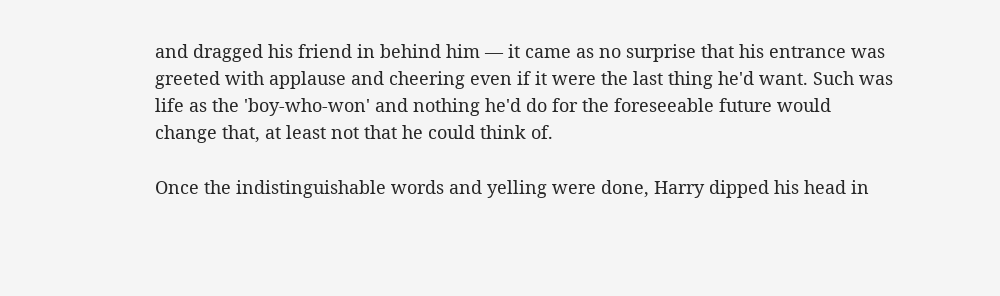and dragged his friend in behind him — it came as no surprise that his entrance was greeted with applause and cheering even if it were the last thing he'd want. Such was life as the 'boy-who-won' and nothing he'd do for the foreseeable future would change that, at least not that he could think of.

Once the indistinguishable words and yelling were done, Harry dipped his head in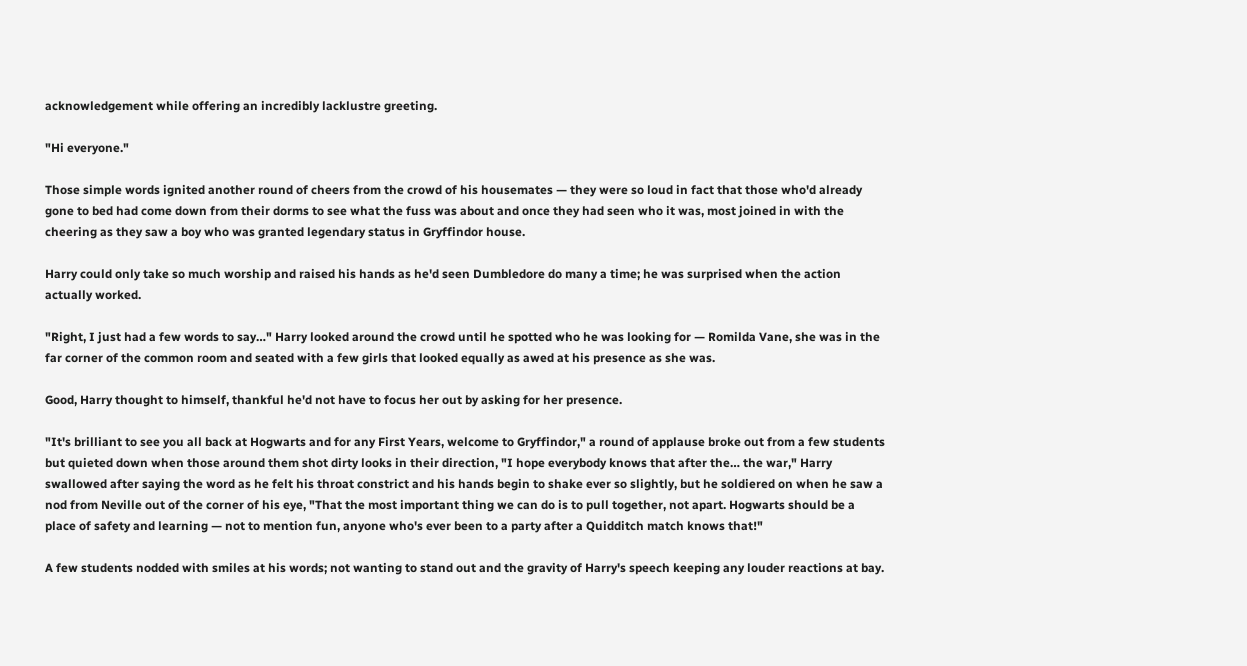acknowledgement while offering an incredibly lacklustre greeting.

"Hi everyone."

Those simple words ignited another round of cheers from the crowd of his housemates — they were so loud in fact that those who'd already gone to bed had come down from their dorms to see what the fuss was about and once they had seen who it was, most joined in with the cheering as they saw a boy who was granted legendary status in Gryffindor house.

Harry could only take so much worship and raised his hands as he'd seen Dumbledore do many a time; he was surprised when the action actually worked.

"Right, I just had a few words to say…" Harry looked around the crowd until he spotted who he was looking for — Romilda Vane, she was in the far corner of the common room and seated with a few girls that looked equally as awed at his presence as she was.

Good, Harry thought to himself, thankful he'd not have to focus her out by asking for her presence.

"It's brilliant to see you all back at Hogwarts and for any First Years, welcome to Gryffindor," a round of applause broke out from a few students but quieted down when those around them shot dirty looks in their direction, "I hope everybody knows that after the… the war," Harry swallowed after saying the word as he felt his throat constrict and his hands begin to shake ever so slightly, but he soldiered on when he saw a nod from Neville out of the corner of his eye, "That the most important thing we can do is to pull together, not apart. Hogwarts should be a place of safety and learning — not to mention fun, anyone who's ever been to a party after a Quidditch match knows that!"

A few students nodded with smiles at his words; not wanting to stand out and the gravity of Harry's speech keeping any louder reactions at bay.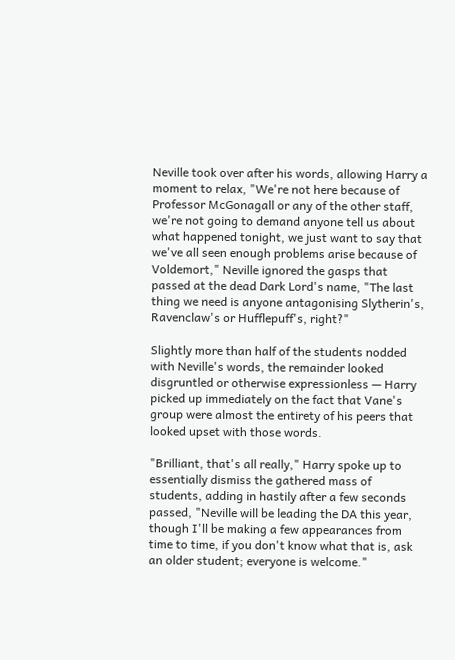Neville took over after his words, allowing Harry a moment to relax, "We're not here because of Professor McGonagall or any of the other staff, we're not going to demand anyone tell us about what happened tonight, we just want to say that we've all seen enough problems arise because of Voldemort," Neville ignored the gasps that passed at the dead Dark Lord's name, "The last thing we need is anyone antagonising Slytherin's, Ravenclaw's or Hufflepuff's, right?"

Slightly more than half of the students nodded with Neville's words, the remainder looked disgruntled or otherwise expressionless — Harry picked up immediately on the fact that Vane's group were almost the entirety of his peers that looked upset with those words.

"Brilliant, that's all really," Harry spoke up to essentially dismiss the gathered mass of students, adding in hastily after a few seconds passed, "Neville will be leading the DA this year, though I'll be making a few appearances from time to time, if you don't know what that is, ask an older student; everyone is welcome."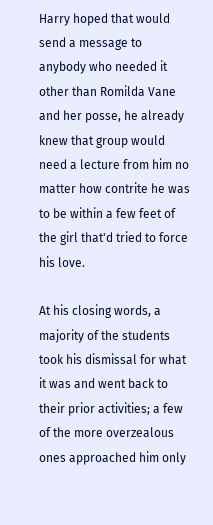Harry hoped that would send a message to anybody who needed it other than Romilda Vane and her posse, he already knew that group would need a lecture from him no matter how contrite he was to be within a few feet of the girl that'd tried to force his love.

At his closing words, a majority of the students took his dismissal for what it was and went back to their prior activities; a few of the more overzealous ones approached him only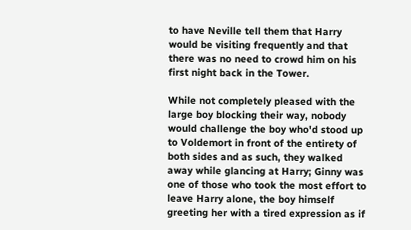to have Neville tell them that Harry would be visiting frequently and that there was no need to crowd him on his first night back in the Tower.

While not completely pleased with the large boy blocking their way, nobody would challenge the boy who'd stood up to Voldemort in front of the entirety of both sides and as such, they walked away while glancing at Harry; Ginny was one of those who took the most effort to leave Harry alone, the boy himself greeting her with a tired expression as if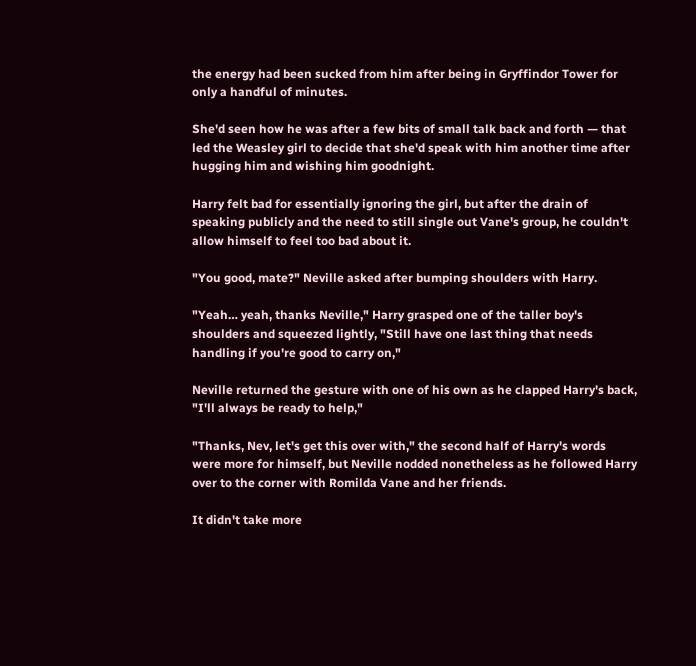the energy had been sucked from him after being in Gryffindor Tower for only a handful of minutes.

She'd seen how he was after a few bits of small talk back and forth — that led the Weasley girl to decide that she'd speak with him another time after hugging him and wishing him goodnight.

Harry felt bad for essentially ignoring the girl, but after the drain of speaking publicly and the need to still single out Vane's group, he couldn't allow himself to feel too bad about it.

"You good, mate?" Neville asked after bumping shoulders with Harry.

"Yeah… yeah, thanks Neville," Harry grasped one of the taller boy's shoulders and squeezed lightly, "Still have one last thing that needs handling if you're good to carry on,"

Neville returned the gesture with one of his own as he clapped Harry's back, "I'll always be ready to help,"

"Thanks, Nev, let's get this over with," the second half of Harry's words were more for himself, but Neville nodded nonetheless as he followed Harry over to the corner with Romilda Vane and her friends.

It didn't take more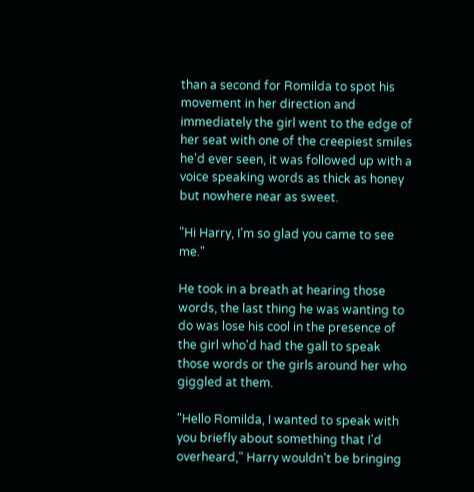than a second for Romilda to spot his movement in her direction and immediately the girl went to the edge of her seat with one of the creepiest smiles he'd ever seen, it was followed up with a voice speaking words as thick as honey but nowhere near as sweet.

"Hi Harry, I'm so glad you came to see me."

He took in a breath at hearing those words, the last thing he was wanting to do was lose his cool in the presence of the girl who'd had the gall to speak those words or the girls around her who giggled at them.

"Hello Romilda, I wanted to speak with you briefly about something that I'd overheard," Harry wouldn't be bringing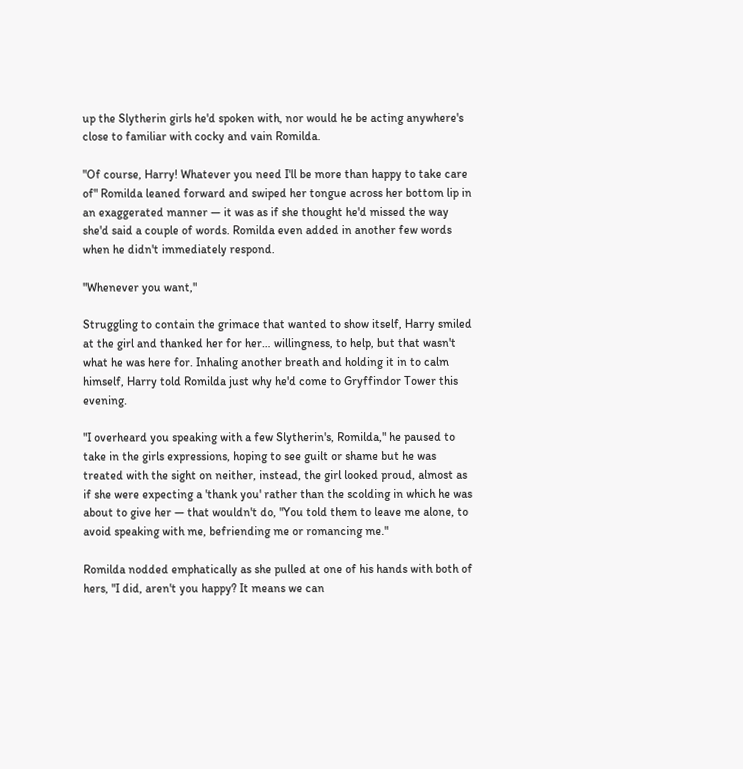up the Slytherin girls he'd spoken with, nor would he be acting anywhere's close to familiar with cocky and vain Romilda.

"Of course, Harry! Whatever you need I'll be more than happy to take care of" Romilda leaned forward and swiped her tongue across her bottom lip in an exaggerated manner — it was as if she thought he'd missed the way she'd said a couple of words. Romilda even added in another few words when he didn't immediately respond.

"Whenever you want,"

Struggling to contain the grimace that wanted to show itself, Harry smiled at the girl and thanked her for her… willingness, to help, but that wasn't what he was here for. Inhaling another breath and holding it in to calm himself, Harry told Romilda just why he'd come to Gryffindor Tower this evening.

"I overheard you speaking with a few Slytherin's, Romilda," he paused to take in the girls expressions, hoping to see guilt or shame but he was treated with the sight on neither, instead, the girl looked proud, almost as if she were expecting a 'thank you' rather than the scolding in which he was about to give her — that wouldn't do, "You told them to leave me alone, to avoid speaking with me, befriending me or romancing me."

Romilda nodded emphatically as she pulled at one of his hands with both of hers, "I did, aren't you happy? It means we can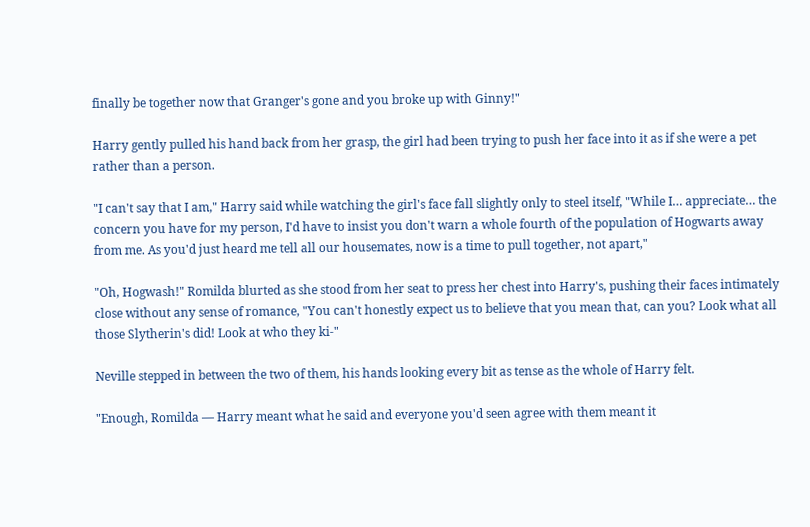finally be together now that Granger's gone and you broke up with Ginny!"

Harry gently pulled his hand back from her grasp, the girl had been trying to push her face into it as if she were a pet rather than a person.

"I can't say that I am," Harry said while watching the girl's face fall slightly only to steel itself, "While I… appreciate… the concern you have for my person, I'd have to insist you don't warn a whole fourth of the population of Hogwarts away from me. As you'd just heard me tell all our housemates, now is a time to pull together, not apart,"

"Oh, Hogwash!" Romilda blurted as she stood from her seat to press her chest into Harry's, pushing their faces intimately close without any sense of romance, "You can't honestly expect us to believe that you mean that, can you? Look what all those Slytherin's did! Look at who they ki-"

Neville stepped in between the two of them, his hands looking every bit as tense as the whole of Harry felt.

"Enough, Romilda — Harry meant what he said and everyone you'd seen agree with them meant it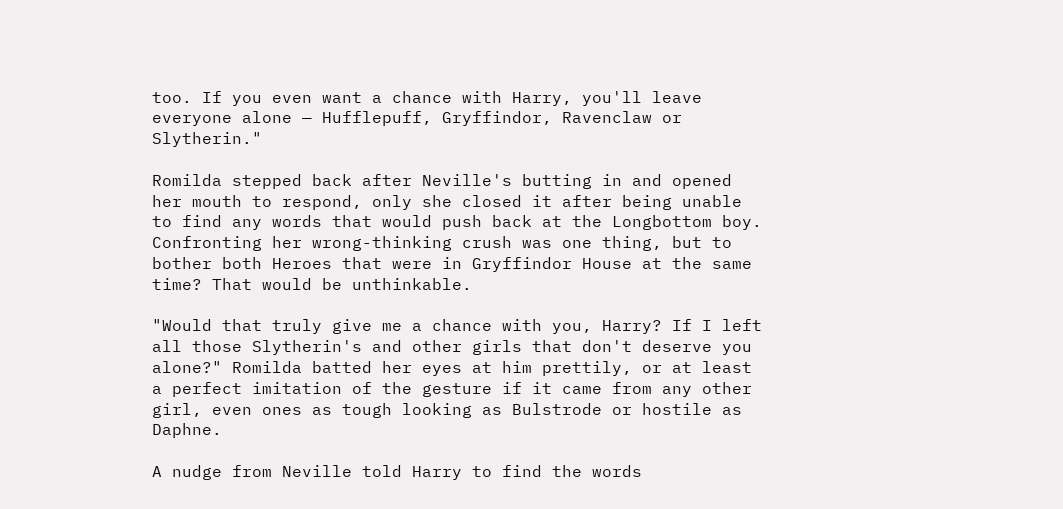too. If you even want a chance with Harry, you'll leave everyone alone — Hufflepuff, Gryffindor, Ravenclaw or Slytherin."

Romilda stepped back after Neville's butting in and opened her mouth to respond, only she closed it after being unable to find any words that would push back at the Longbottom boy. Confronting her wrong-thinking crush was one thing, but to bother both Heroes that were in Gryffindor House at the same time? That would be unthinkable.

"Would that truly give me a chance with you, Harry? If I left all those Slytherin's and other girls that don't deserve you alone?" Romilda batted her eyes at him prettily, or at least a perfect imitation of the gesture if it came from any other girl, even ones as tough looking as Bulstrode or hostile as Daphne.

A nudge from Neville told Harry to find the words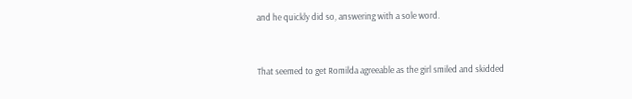and he quickly did so, answering with a sole word.


That seemed to get Romilda agreeable as the girl smiled and skidded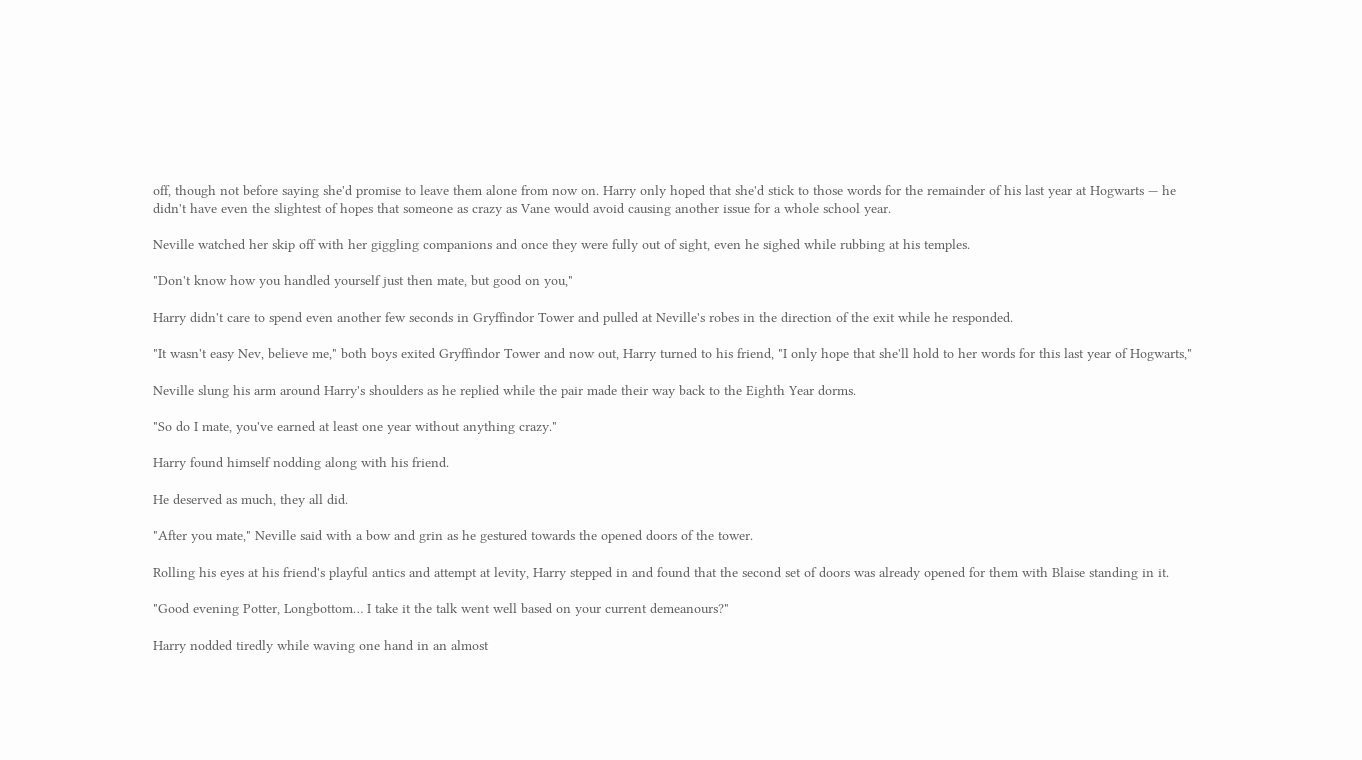off, though not before saying she'd promise to leave them alone from now on. Harry only hoped that she'd stick to those words for the remainder of his last year at Hogwarts — he didn't have even the slightest of hopes that someone as crazy as Vane would avoid causing another issue for a whole school year.

Neville watched her skip off with her giggling companions and once they were fully out of sight, even he sighed while rubbing at his temples.

"Don't know how you handled yourself just then mate, but good on you,"

Harry didn't care to spend even another few seconds in Gryffindor Tower and pulled at Neville's robes in the direction of the exit while he responded.

"It wasn't easy Nev, believe me," both boys exited Gryffindor Tower and now out, Harry turned to his friend, "I only hope that she'll hold to her words for this last year of Hogwarts,"

Neville slung his arm around Harry's shoulders as he replied while the pair made their way back to the Eighth Year dorms.

"So do I mate, you've earned at least one year without anything crazy."

Harry found himself nodding along with his friend.

He deserved as much, they all did.

"After you mate," Neville said with a bow and grin as he gestured towards the opened doors of the tower.

Rolling his eyes at his friend's playful antics and attempt at levity, Harry stepped in and found that the second set of doors was already opened for them with Blaise standing in it.

"Good evening Potter, Longbottom… I take it the talk went well based on your current demeanours?"

Harry nodded tiredly while waving one hand in an almost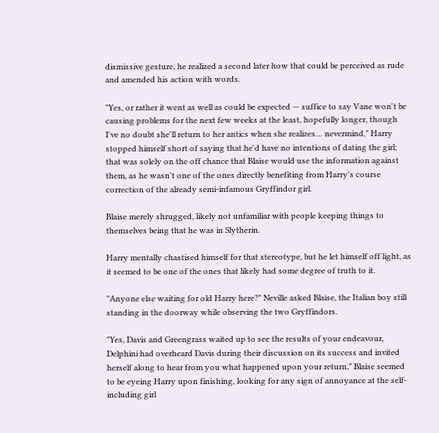dismissive gesture, he realized a second later how that could be perceived as rude and amended his action with words.

"Yes, or rather it went as well as could be expected — suffice to say Vane won't be causing problems for the next few weeks at the least, hopefully longer, though I've no doubt she'll return to her antics when she realizes… nevermind," Harry stopped himself short of saying that he'd have no intentions of dating the girl; that was solely on the off chance that Blaise would use the information against them, as he wasn't one of the ones directly benefiting from Harry's course correction of the already semi-infamous Gryffindor girl.

Blaise merely shrugged, likely not unfamiliar with people keeping things to themselves being that he was in Slytherin.

Harry mentally chastised himself for that stereotype, but he let himself off light, as it seemed to be one of the ones that likely had some degree of truth to it.

"Anyone else waiting for old Harry here?" Neville asked Blaise, the Italian boy still standing in the doorway while observing the two Gryffindors.

"Yes, Davis and Greengrass waited up to see the results of your endeavour, Delphini had overheard Davis during their discussion on its success and invited herself along to hear from you what happened upon your return," Blaise seemed to be eyeing Harry upon finishing, looking for any sign of annoyance at the self-including girl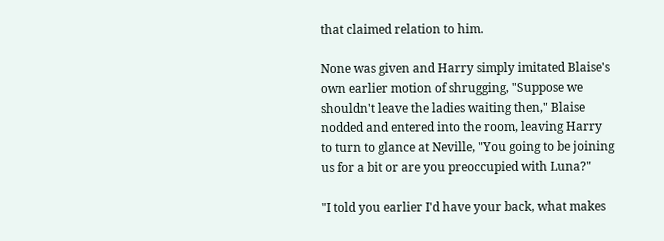that claimed relation to him.

None was given and Harry simply imitated Blaise's own earlier motion of shrugging, "Suppose we shouldn't leave the ladies waiting then," Blaise nodded and entered into the room, leaving Harry to turn to glance at Neville, "You going to be joining us for a bit or are you preoccupied with Luna?"

"I told you earlier I'd have your back, what makes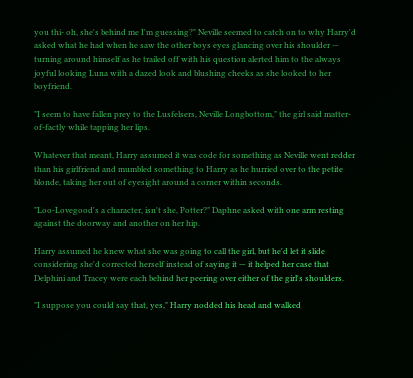you thi- oh, she's behind me I'm guessing?" Neville seemed to catch on to why Harry'd asked what he had when he saw the other boys eyes glancing over his shoulder — turning around himself as he trailed off with his question alerted him to the always joyful looking Luna with a dazed look and blushing cheeks as she looked to her boyfriend.

"I seem to have fallen prey to the Lusfelsers, Neville Longbottom," the girl said matter-of-factly while tapping her lips.

Whatever that meant, Harry assumed it was code for something as Neville went redder than his girlfriend and mumbled something to Harry as he hurried over to the petite blonde, taking her out of eyesight around a corner within seconds.

"Loo-Lovegood's a character, isn't she, Potter?" Daphne asked with one arm resting against the doorway and another on her hip.

Harry assumed he knew what she was going to call the girl, but he'd let it slide considering she'd corrected herself instead of saying it — it helped her case that Delphini and Tracey were each behind her peering over either of the girl's shoulders.

"I suppose you could say that, yes," Harry nodded his head and walked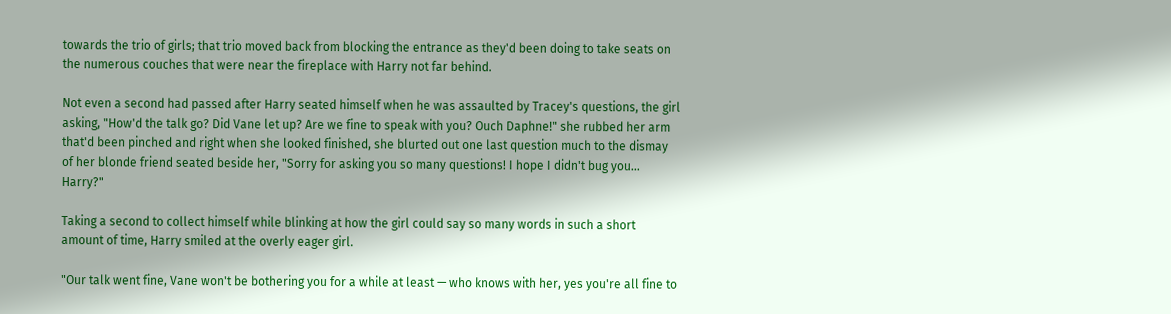towards the trio of girls; that trio moved back from blocking the entrance as they'd been doing to take seats on the numerous couches that were near the fireplace with Harry not far behind.

Not even a second had passed after Harry seated himself when he was assaulted by Tracey's questions, the girl asking, "How'd the talk go? Did Vane let up? Are we fine to speak with you? Ouch Daphne!" she rubbed her arm that'd been pinched and right when she looked finished, she blurted out one last question much to the dismay of her blonde friend seated beside her, "Sorry for asking you so many questions! I hope I didn't bug you... Harry?"

Taking a second to collect himself while blinking at how the girl could say so many words in such a short amount of time, Harry smiled at the overly eager girl.

"Our talk went fine, Vane won't be bothering you for a while at least — who knows with her, yes you're all fine to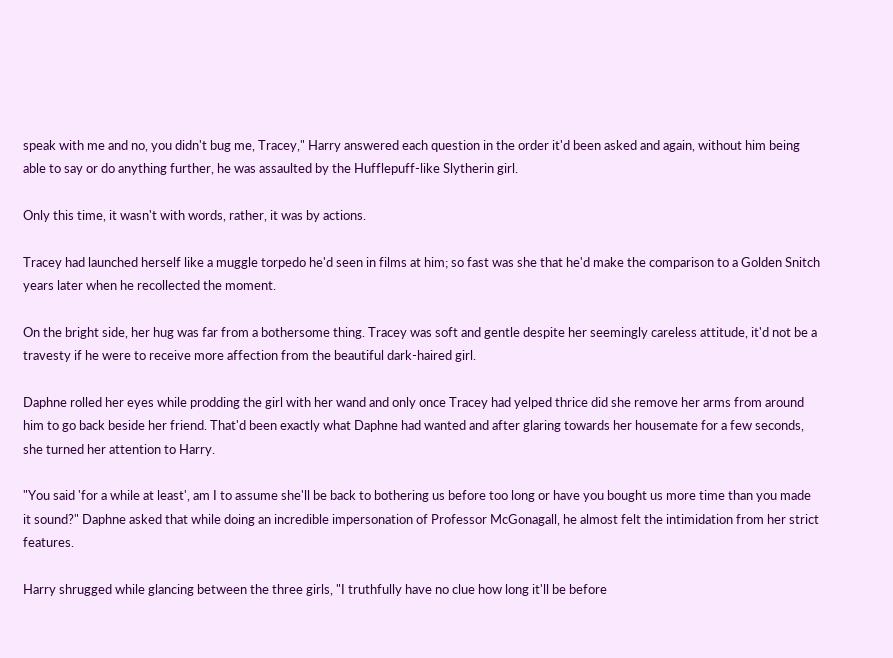speak with me and no, you didn't bug me, Tracey," Harry answered each question in the order it'd been asked and again, without him being able to say or do anything further, he was assaulted by the Hufflepuff-like Slytherin girl.

Only this time, it wasn't with words, rather, it was by actions.

Tracey had launched herself like a muggle torpedo he'd seen in films at him; so fast was she that he'd make the comparison to a Golden Snitch years later when he recollected the moment.

On the bright side, her hug was far from a bothersome thing. Tracey was soft and gentle despite her seemingly careless attitude, it'd not be a travesty if he were to receive more affection from the beautiful dark-haired girl.

Daphne rolled her eyes while prodding the girl with her wand and only once Tracey had yelped thrice did she remove her arms from around him to go back beside her friend. That'd been exactly what Daphne had wanted and after glaring towards her housemate for a few seconds, she turned her attention to Harry.

"You said 'for a while at least', am I to assume she'll be back to bothering us before too long or have you bought us more time than you made it sound?" Daphne asked that while doing an incredible impersonation of Professor McGonagall, he almost felt the intimidation from her strict features.

Harry shrugged while glancing between the three girls, "I truthfully have no clue how long it'll be before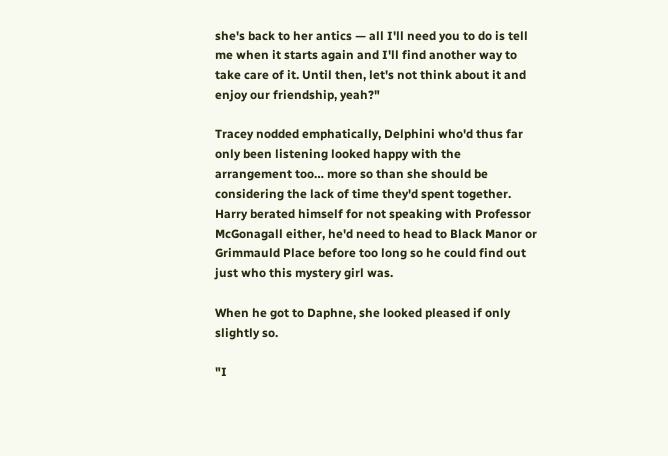she's back to her antics — all I'll need you to do is tell me when it starts again and I'll find another way to take care of it. Until then, let's not think about it and enjoy our friendship, yeah?"

Tracey nodded emphatically, Delphini who'd thus far only been listening looked happy with the arrangement too… more so than she should be considering the lack of time they'd spent together. Harry berated himself for not speaking with Professor McGonagall either, he'd need to head to Black Manor or Grimmauld Place before too long so he could find out just who this mystery girl was.

When he got to Daphne, she looked pleased if only slightly so.

"I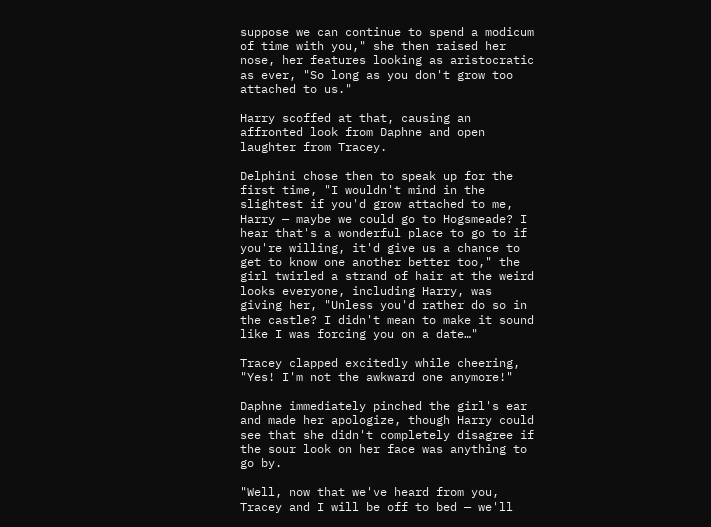suppose we can continue to spend a modicum of time with you," she then raised her nose, her features looking as aristocratic as ever, "So long as you don't grow too attached to us."

Harry scoffed at that, causing an affronted look from Daphne and open laughter from Tracey.

Delphini chose then to speak up for the first time, "I wouldn't mind in the slightest if you'd grow attached to me, Harry — maybe we could go to Hogsmeade? I hear that's a wonderful place to go to if you're willing, it'd give us a chance to get to know one another better too," the girl twirled a strand of hair at the weird looks everyone, including Harry, was giving her, "Unless you'd rather do so in the castle? I didn't mean to make it sound like I was forcing you on a date…"

Tracey clapped excitedly while cheering, "Yes! I'm not the awkward one anymore!"

Daphne immediately pinched the girl's ear and made her apologize, though Harry could see that she didn't completely disagree if the sour look on her face was anything to go by.

"Well, now that we've heard from you, Tracey and I will be off to bed — we'll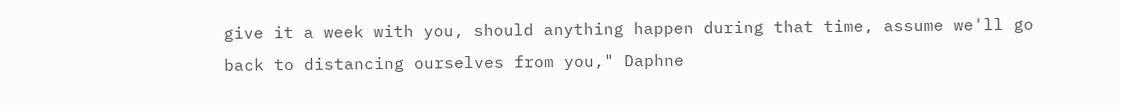give it a week with you, should anything happen during that time, assume we'll go back to distancing ourselves from you," Daphne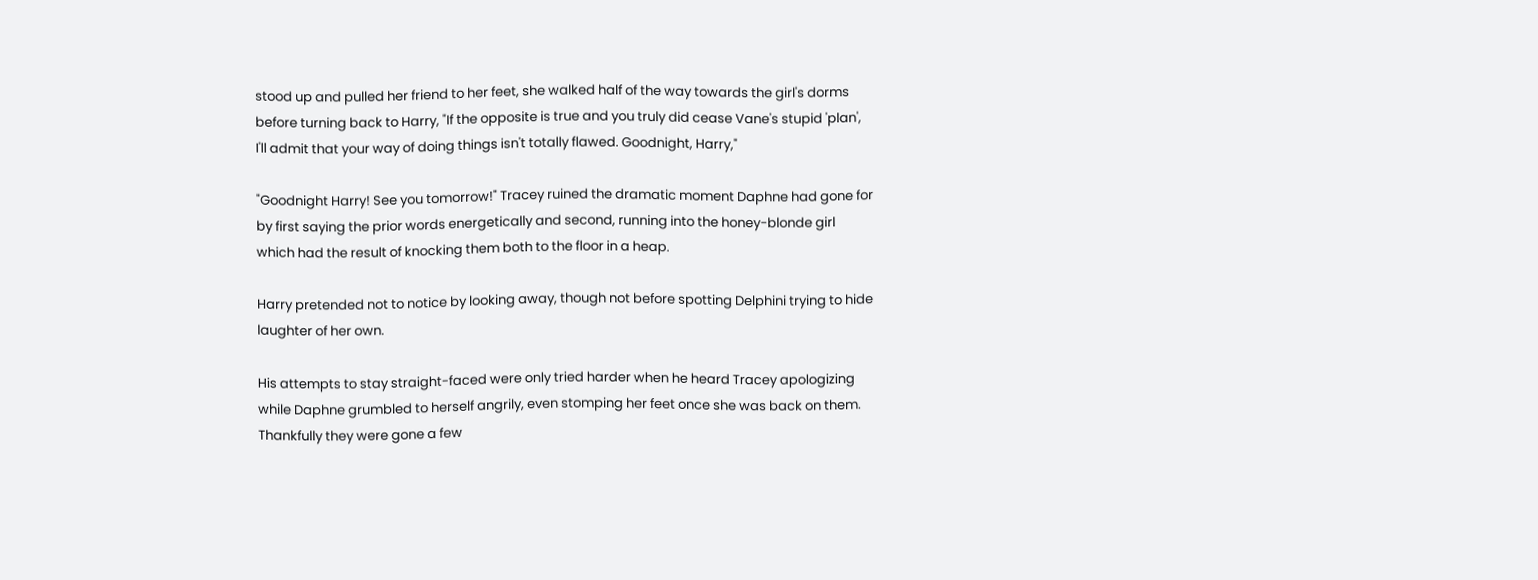stood up and pulled her friend to her feet, she walked half of the way towards the girl's dorms before turning back to Harry, "If the opposite is true and you truly did cease Vane's stupid 'plan', I'll admit that your way of doing things isn't totally flawed. Goodnight, Harry,"

"Goodnight Harry! See you tomorrow!" Tracey ruined the dramatic moment Daphne had gone for by first saying the prior words energetically and second, running into the honey-blonde girl which had the result of knocking them both to the floor in a heap.

Harry pretended not to notice by looking away, though not before spotting Delphini trying to hide laughter of her own.

His attempts to stay straight-faced were only tried harder when he heard Tracey apologizing while Daphne grumbled to herself angrily, even stomping her feet once she was back on them. Thankfully they were gone a few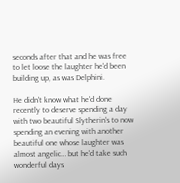seconds after that and he was free to let loose the laughter he'd been building up, as was Delphini.

He didn't know what he'd done recently to deserve spending a day with two beautiful Slytherin's to now spending an evening with another beautiful one whose laughter was almost angelic… but he'd take such wonderful days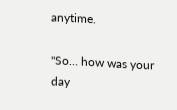anytime.

"So… how was your day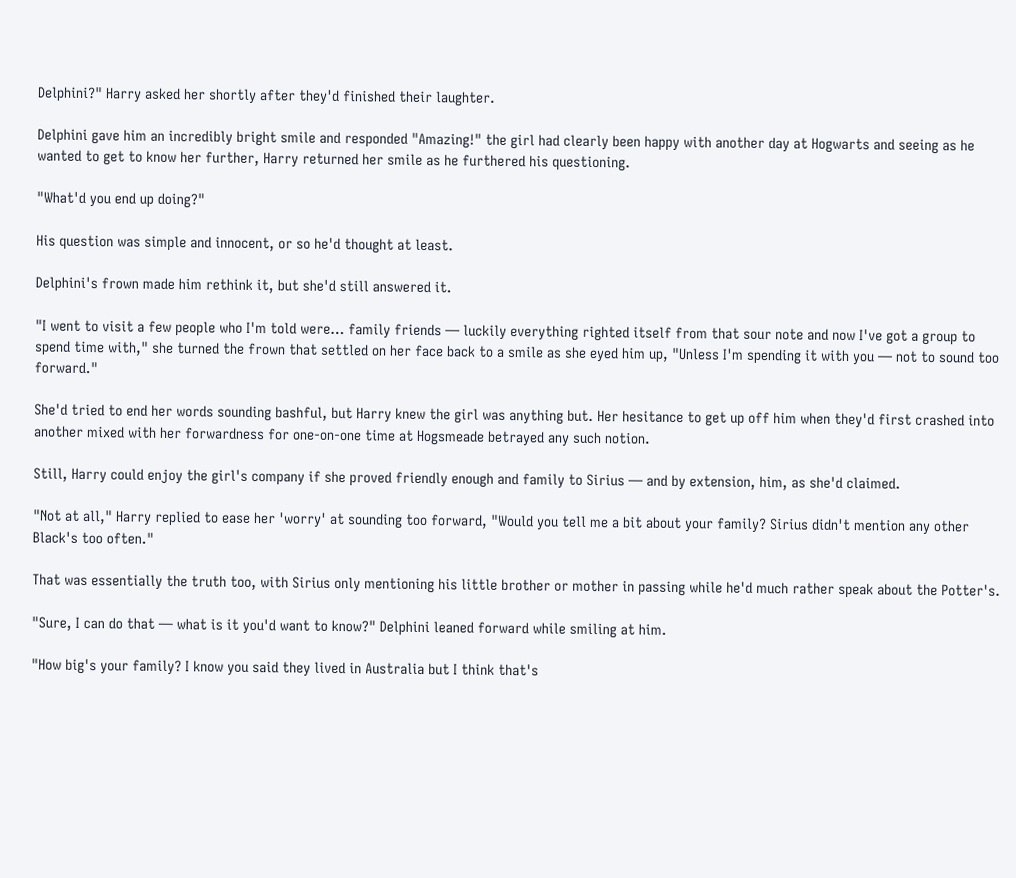Delphini?" Harry asked her shortly after they'd finished their laughter.

Delphini gave him an incredibly bright smile and responded "Amazing!" the girl had clearly been happy with another day at Hogwarts and seeing as he wanted to get to know her further, Harry returned her smile as he furthered his questioning.

"What'd you end up doing?"

His question was simple and innocent, or so he'd thought at least.

Delphini's frown made him rethink it, but she'd still answered it.

"I went to visit a few people who I'm told were… family friends — luckily everything righted itself from that sour note and now I've got a group to spend time with," she turned the frown that settled on her face back to a smile as she eyed him up, "Unless I'm spending it with you — not to sound too forward."

She'd tried to end her words sounding bashful, but Harry knew the girl was anything but. Her hesitance to get up off him when they'd first crashed into another mixed with her forwardness for one-on-one time at Hogsmeade betrayed any such notion.

Still, Harry could enjoy the girl's company if she proved friendly enough and family to Sirius — and by extension, him, as she'd claimed.

"Not at all," Harry replied to ease her 'worry' at sounding too forward, "Would you tell me a bit about your family? Sirius didn't mention any other Black's too often."

That was essentially the truth too, with Sirius only mentioning his little brother or mother in passing while he'd much rather speak about the Potter's.

"Sure, I can do that — what is it you'd want to know?" Delphini leaned forward while smiling at him.

"How big's your family? I know you said they lived in Australia but I think that's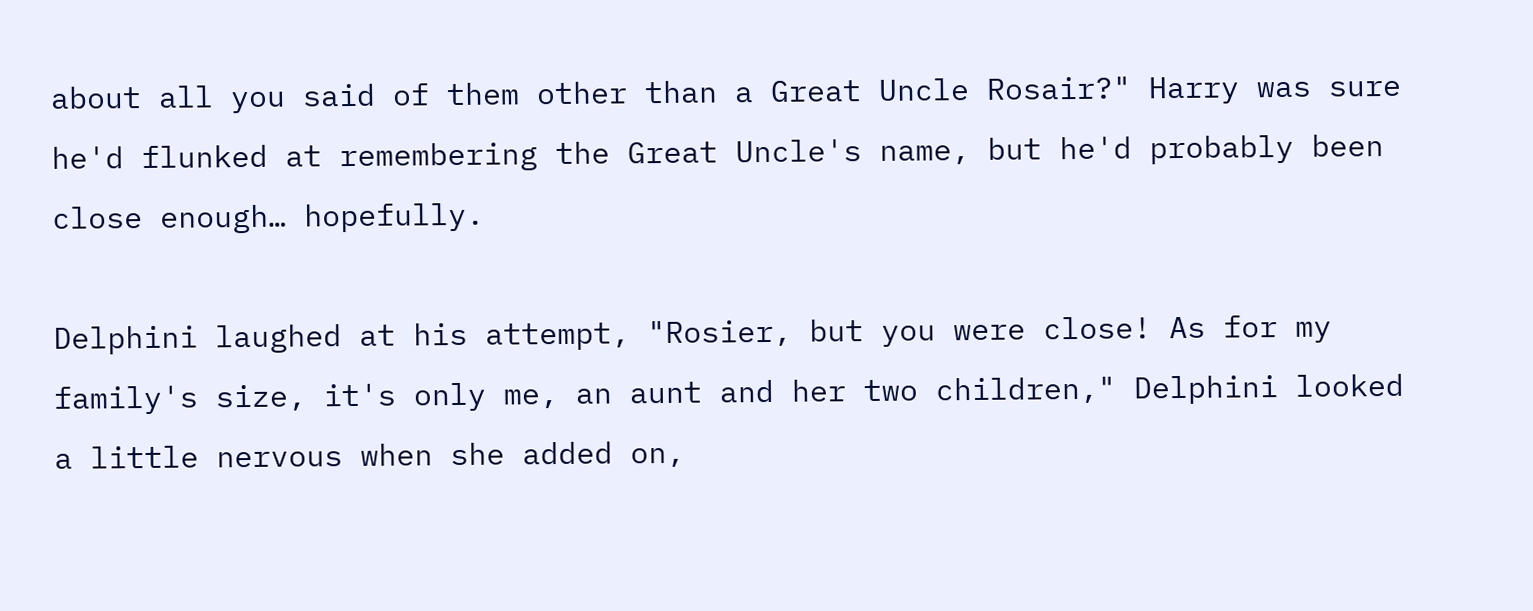about all you said of them other than a Great Uncle Rosair?" Harry was sure he'd flunked at remembering the Great Uncle's name, but he'd probably been close enough… hopefully.

Delphini laughed at his attempt, "Rosier, but you were close! As for my family's size, it's only me, an aunt and her two children," Delphini looked a little nervous when she added on,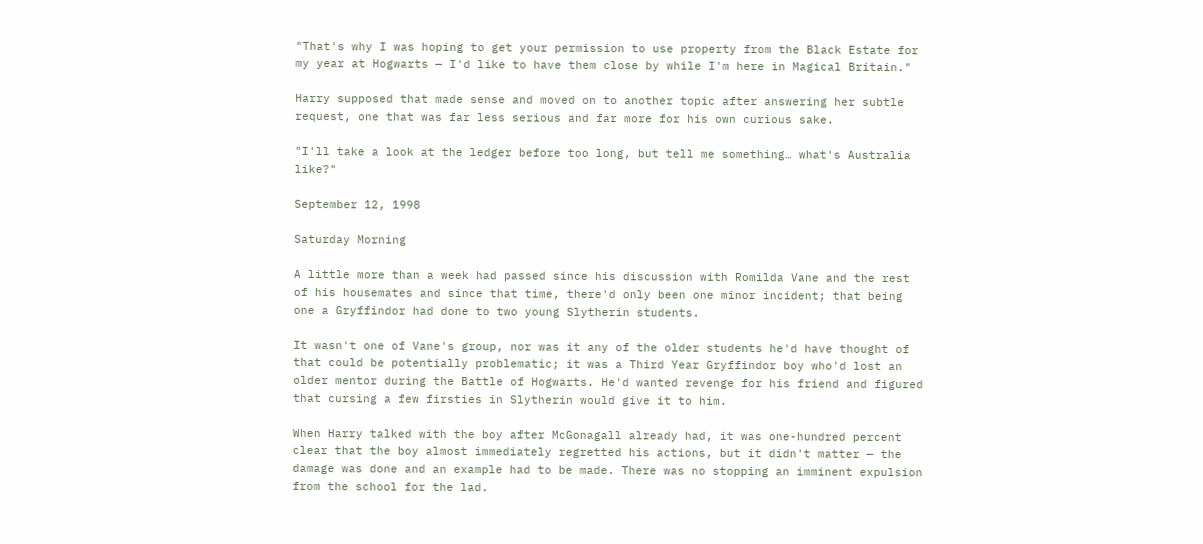"That's why I was hoping to get your permission to use property from the Black Estate for my year at Hogwarts — I'd like to have them close by while I'm here in Magical Britain."

Harry supposed that made sense and moved on to another topic after answering her subtle request, one that was far less serious and far more for his own curious sake.

"I'll take a look at the ledger before too long, but tell me something… what's Australia like?"

September 12, 1998

Saturday Morning

A little more than a week had passed since his discussion with Romilda Vane and the rest of his housemates and since that time, there'd only been one minor incident; that being one a Gryffindor had done to two young Slytherin students.

It wasn't one of Vane's group, nor was it any of the older students he'd have thought of that could be potentially problematic; it was a Third Year Gryffindor boy who'd lost an older mentor during the Battle of Hogwarts. He'd wanted revenge for his friend and figured that cursing a few firsties in Slytherin would give it to him.

When Harry talked with the boy after McGonagall already had, it was one-hundred percent clear that the boy almost immediately regretted his actions, but it didn't matter — the damage was done and an example had to be made. There was no stopping an imminent expulsion from the school for the lad.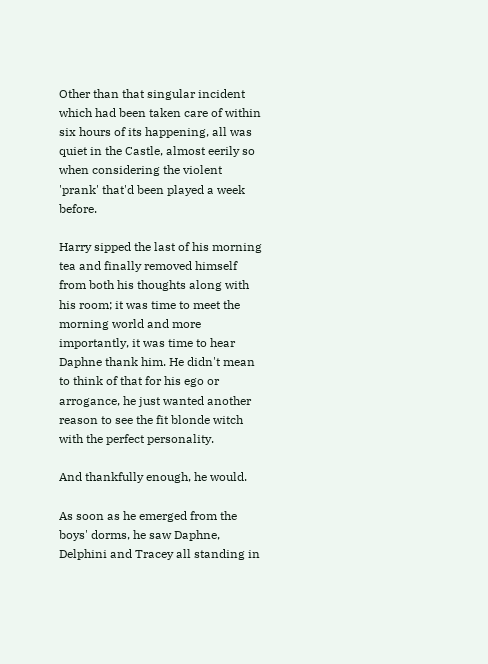Other than that singular incident which had been taken care of within six hours of its happening, all was quiet in the Castle, almost eerily so when considering the violent 'prank' that'd been played a week before.

Harry sipped the last of his morning tea and finally removed himself from both his thoughts along with his room; it was time to meet the morning world and more importantly, it was time to hear Daphne thank him. He didn't mean to think of that for his ego or arrogance, he just wanted another reason to see the fit blonde witch with the perfect personality.

And thankfully enough, he would.

As soon as he emerged from the boys' dorms, he saw Daphne, Delphini and Tracey all standing in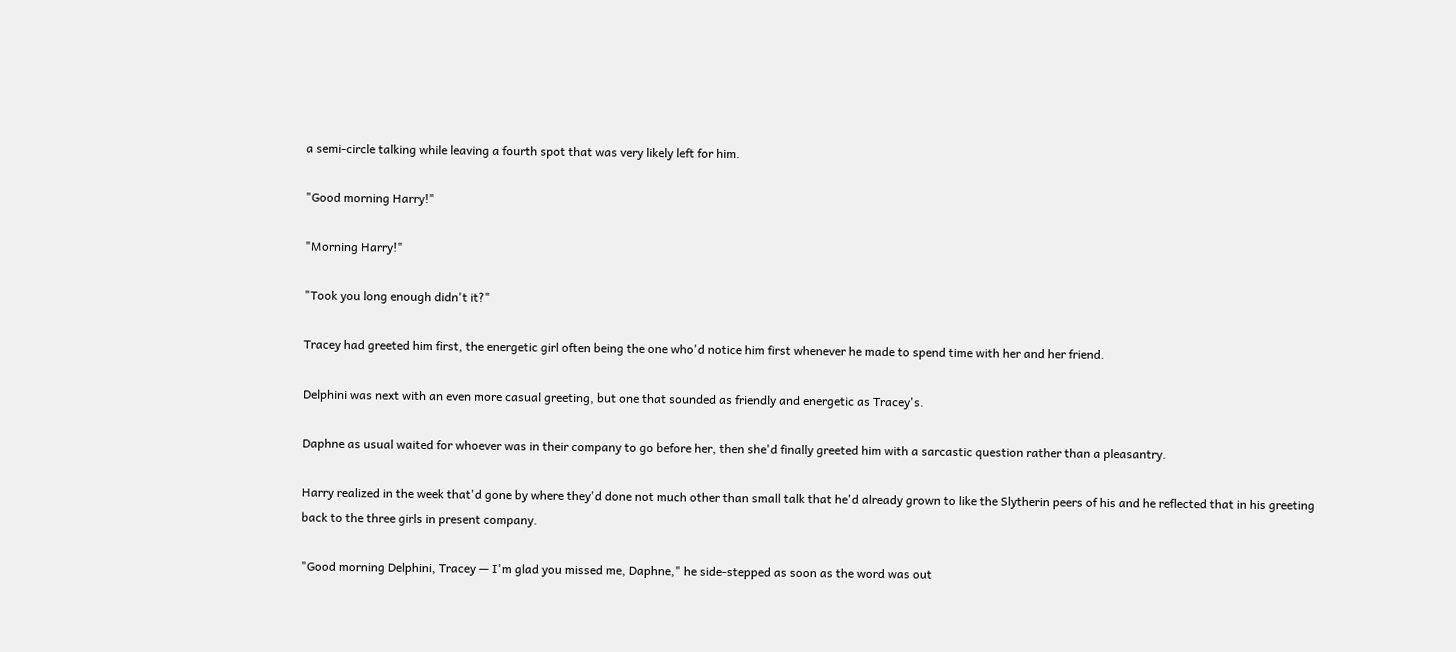a semi-circle talking while leaving a fourth spot that was very likely left for him.

"Good morning Harry!"

"Morning Harry!"

"Took you long enough didn't it?"

Tracey had greeted him first, the energetic girl often being the one who'd notice him first whenever he made to spend time with her and her friend.

Delphini was next with an even more casual greeting, but one that sounded as friendly and energetic as Tracey's.

Daphne as usual waited for whoever was in their company to go before her, then she'd finally greeted him with a sarcastic question rather than a pleasantry.

Harry realized in the week that'd gone by where they'd done not much other than small talk that he'd already grown to like the Slytherin peers of his and he reflected that in his greeting back to the three girls in present company.

"Good morning Delphini, Tracey — I'm glad you missed me, Daphne," he side-stepped as soon as the word was out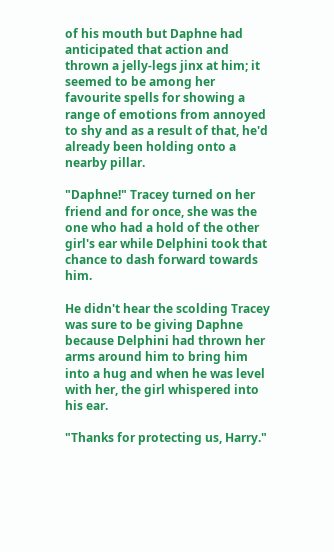of his mouth but Daphne had anticipated that action and thrown a jelly-legs jinx at him; it seemed to be among her favourite spells for showing a range of emotions from annoyed to shy and as a result of that, he'd already been holding onto a nearby pillar.

"Daphne!" Tracey turned on her friend and for once, she was the one who had a hold of the other girl's ear while Delphini took that chance to dash forward towards him.

He didn't hear the scolding Tracey was sure to be giving Daphne because Delphini had thrown her arms around him to bring him into a hug and when he was level with her, the girl whispered into his ear.

"Thanks for protecting us, Harry."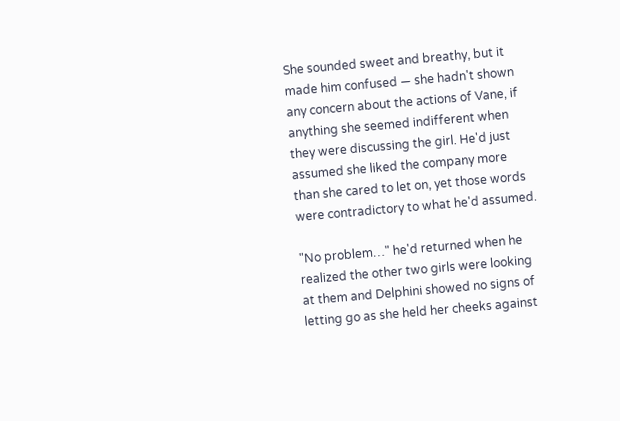She sounded sweet and breathy, but it made him confused — she hadn't shown any concern about the actions of Vane, if anything she seemed indifferent when they were discussing the girl. He'd just assumed she liked the company more than she cared to let on, yet those words were contradictory to what he'd assumed.

"No problem…" he'd returned when he realized the other two girls were looking at them and Delphini showed no signs of letting go as she held her cheeks against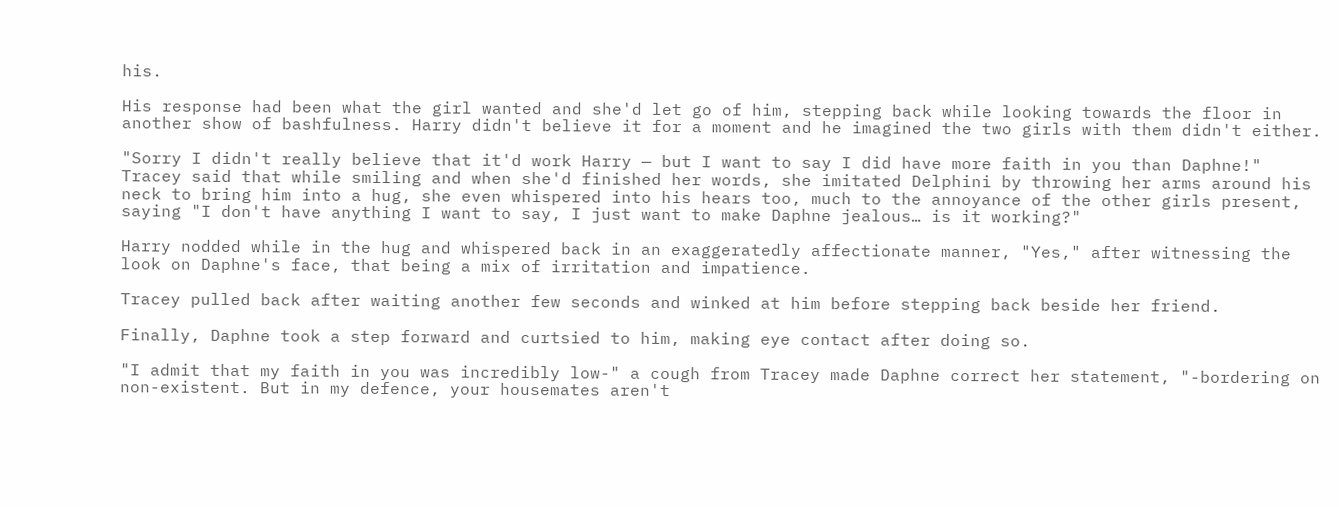his.

His response had been what the girl wanted and she'd let go of him, stepping back while looking towards the floor in another show of bashfulness. Harry didn't believe it for a moment and he imagined the two girls with them didn't either.

"Sorry I didn't really believe that it'd work Harry — but I want to say I did have more faith in you than Daphne!" Tracey said that while smiling and when she'd finished her words, she imitated Delphini by throwing her arms around his neck to bring him into a hug, she even whispered into his hears too, much to the annoyance of the other girls present, saying "I don't have anything I want to say, I just want to make Daphne jealous… is it working?"

Harry nodded while in the hug and whispered back in an exaggeratedly affectionate manner, "Yes," after witnessing the look on Daphne's face, that being a mix of irritation and impatience.

Tracey pulled back after waiting another few seconds and winked at him before stepping back beside her friend.

Finally, Daphne took a step forward and curtsied to him, making eye contact after doing so.

"I admit that my faith in you was incredibly low-" a cough from Tracey made Daphne correct her statement, "-bordering on non-existent. But in my defence, your housemates aren't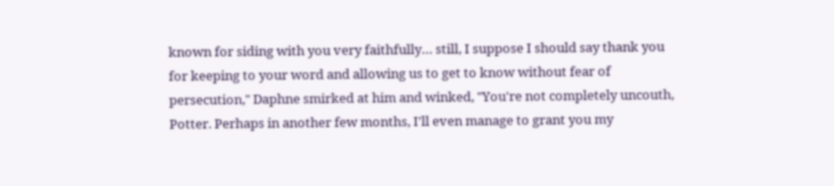known for siding with you very faithfully… still, I suppose I should say thank you for keeping to your word and allowing us to get to know without fear of persecution," Daphne smirked at him and winked, "You're not completely uncouth, Potter. Perhaps in another few months, I'll even manage to grant you my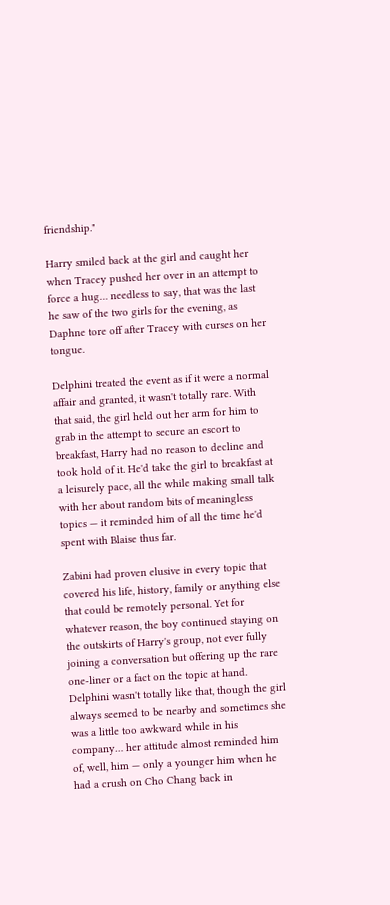friendship."

Harry smiled back at the girl and caught her when Tracey pushed her over in an attempt to force a hug… needless to say, that was the last he saw of the two girls for the evening, as Daphne tore off after Tracey with curses on her tongue.

Delphini treated the event as if it were a normal affair and granted, it wasn't totally rare. With that said, the girl held out her arm for him to grab in the attempt to secure an escort to breakfast, Harry had no reason to decline and took hold of it. He'd take the girl to breakfast at a leisurely pace, all the while making small talk with her about random bits of meaningless topics — it reminded him of all the time he'd spent with Blaise thus far.

Zabini had proven elusive in every topic that covered his life, history, family or anything else that could be remotely personal. Yet for whatever reason, the boy continued staying on the outskirts of Harry's group, not ever fully joining a conversation but offering up the rare one-liner or a fact on the topic at hand. Delphini wasn't totally like that, though the girl always seemed to be nearby and sometimes she was a little too awkward while in his company… her attitude almost reminded him of, well, him — only a younger him when he had a crush on Cho Chang back in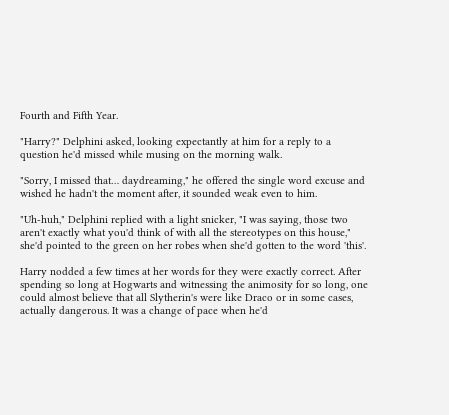Fourth and Fifth Year.

"Harry?" Delphini asked, looking expectantly at him for a reply to a question he'd missed while musing on the morning walk.

"Sorry, I missed that… daydreaming," he offered the single word excuse and wished he hadn't the moment after, it sounded weak even to him.

"Uh-huh," Delphini replied with a light snicker, "I was saying, those two aren't exactly what you'd think of with all the stereotypes on this house," she'd pointed to the green on her robes when she'd gotten to the word 'this'.

Harry nodded a few times at her words for they were exactly correct. After spending so long at Hogwarts and witnessing the animosity for so long, one could almost believe that all Slytherin's were like Draco or in some cases, actually dangerous. It was a change of pace when he'd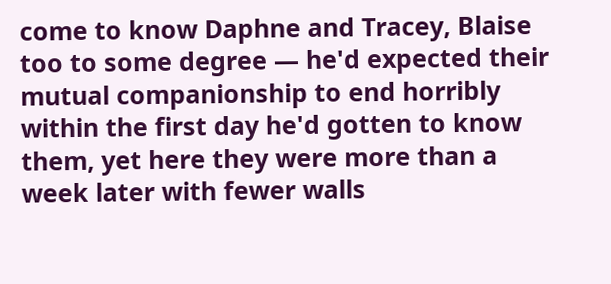come to know Daphne and Tracey, Blaise too to some degree — he'd expected their mutual companionship to end horribly within the first day he'd gotten to know them, yet here they were more than a week later with fewer walls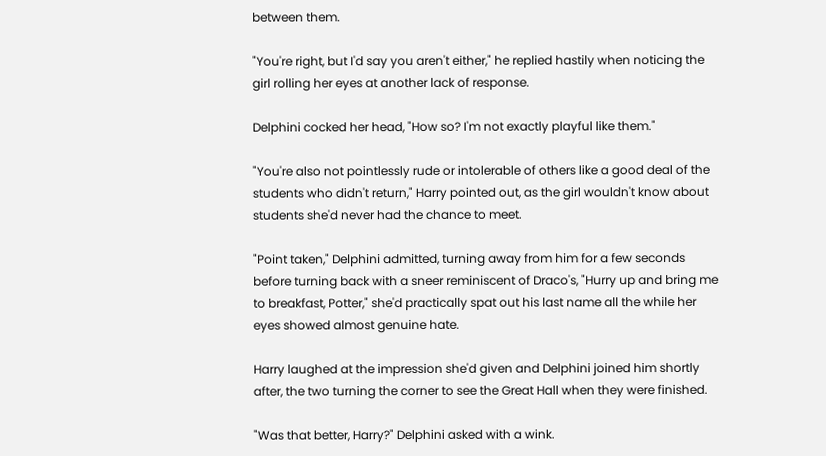between them.

"You're right, but I'd say you aren't either," he replied hastily when noticing the girl rolling her eyes at another lack of response.

Delphini cocked her head, "How so? I'm not exactly playful like them."

"You're also not pointlessly rude or intolerable of others like a good deal of the students who didn't return," Harry pointed out, as the girl wouldn't know about students she'd never had the chance to meet.

"Point taken," Delphini admitted, turning away from him for a few seconds before turning back with a sneer reminiscent of Draco's, "Hurry up and bring me to breakfast, Potter," she'd practically spat out his last name all the while her eyes showed almost genuine hate.

Harry laughed at the impression she'd given and Delphini joined him shortly after, the two turning the corner to see the Great Hall when they were finished.

"Was that better, Harry?" Delphini asked with a wink.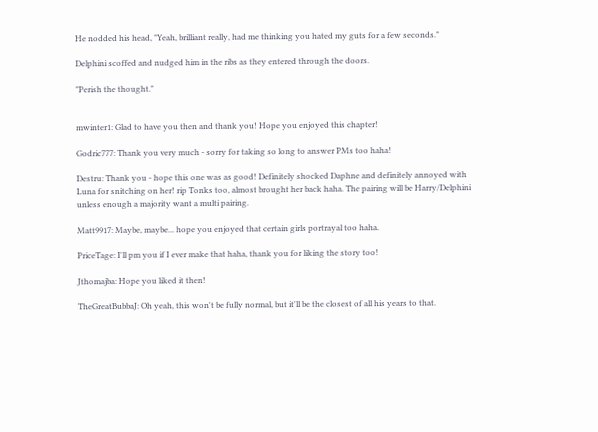He nodded his head, "Yeah, brilliant really, had me thinking you hated my guts for a few seconds."

Delphini scoffed and nudged him in the ribs as they entered through the doors.

"Perish the thought."


mwinter1: Glad to have you then and thank you! Hope you enjoyed this chapter!

Godric777: Thank you very much - sorry for taking so long to answer PMs too haha!

Destru: Thank you - hope this one was as good! Definitely shocked Daphne and definitely annoyed with Luna for snitching on her! rip Tonks too, almost brought her back haha. The pairing will be Harry/Delphini unless enough a majority want a multi pairing.

Matt9917: Maybe, maybe... hope you enjoyed that certain girls portrayal too haha.

PriceTage: I'll pm you if I ever make that haha, thank you for liking the story too!

Jthomajba: Hope you liked it then!

TheGreatBubbaJ: Oh yeah, this won't be fully normal, but it'll be the closest of all his years to that.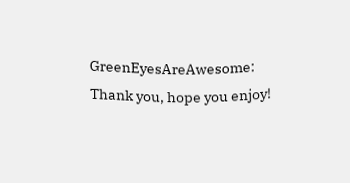GreenEyesAreAwesome: Thank you, hope you enjoy!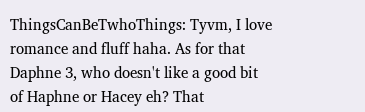ThingsCanBeTwhoThings: Tyvm, I love romance and fluff haha. As for that Daphne 3, who doesn't like a good bit of Haphne or Hacey eh? That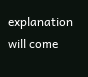explanation will come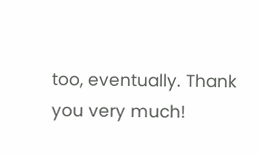too, eventually. Thank you very much!